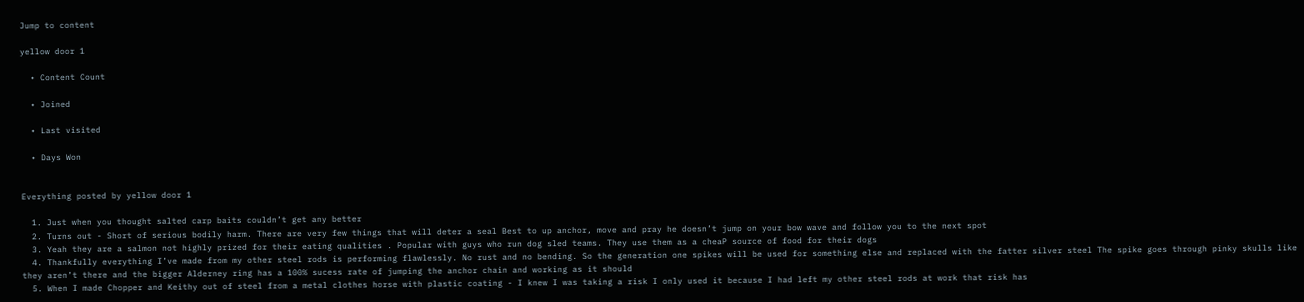Jump to content

yellow door 1

  • Content Count

  • Joined

  • Last visited

  • Days Won


Everything posted by yellow door 1

  1. Just when you thought salted carp baits couldn’t get any better
  2. Turns out - Short of serious bodily harm. There are very few things that will deter a seal Best to up anchor, move and pray he doesn’t jump on your bow wave and follow you to the next spot
  3. Yeah they are a salmon not highly prized for their eating qualities . Popular with guys who run dog sled teams. They use them as a cheaP source of food for their dogs
  4. Thankfully everything I’ve made from my other steel rods is performing flawlessly. No rust and no bending. So the generation one spikes will be used for something else and replaced with the fatter silver steel The spike goes through pinky skulls like they aren’t there and the bigger Alderney ring has a 100% sucess rate of jumping the anchor chain and working as it should
  5. When I made Chopper and Keithy out of steel from a metal clothes horse with plastic coating - I knew I was taking a risk I only used it because I had left my other steel rods at work that risk has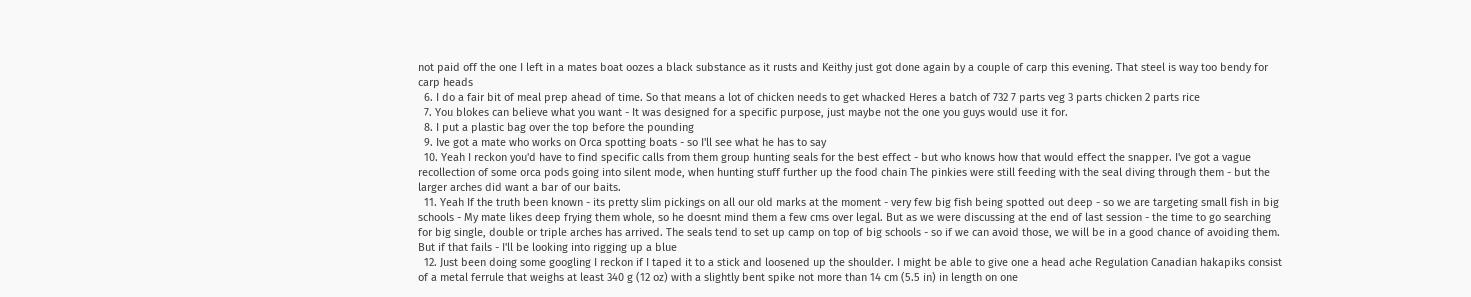not paid off the one I left in a mates boat oozes a black substance as it rusts and Keithy just got done again by a couple of carp this evening. That steel is way too bendy for carp heads
  6. I do a fair bit of meal prep ahead of time. So that means a lot of chicken needs to get whacked Heres a batch of 732 7 parts veg 3 parts chicken 2 parts rice
  7. You blokes can believe what you want - It was designed for a specific purpose, just maybe not the one you guys would use it for.
  8. I put a plastic bag over the top before the pounding
  9. Ive got a mate who works on Orca spotting boats - so I'll see what he has to say
  10. Yeah I reckon you'd have to find specific calls from them group hunting seals for the best effect - but who knows how that would effect the snapper. I've got a vague recollection of some orca pods going into silent mode, when hunting stuff further up the food chain The pinkies were still feeding with the seal diving through them - but the larger arches did want a bar of our baits.
  11. Yeah If the truth been known - its pretty slim pickings on all our old marks at the moment - very few big fish being spotted out deep - so we are targeting small fish in big schools - My mate likes deep frying them whole, so he doesnt mind them a few cms over legal. But as we were discussing at the end of last session - the time to go searching for big single, double or triple arches has arrived. The seals tend to set up camp on top of big schools - so if we can avoid those, we will be in a good chance of avoiding them. But if that fails - I'll be looking into rigging up a blue
  12. Just been doing some googling I reckon if I taped it to a stick and loosened up the shoulder. I might be able to give one a head ache Regulation Canadian hakapiks consist of a metal ferrule that weighs at least 340 g (12 oz) with a slightly bent spike not more than 14 cm (5.5 in) in length on one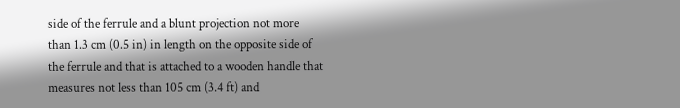side of the ferrule and a blunt projection not more than 1.3 cm (0.5 in) in length on the opposite side of the ferrule and that is attached to a wooden handle that measures not less than 105 cm (3.4 ft) and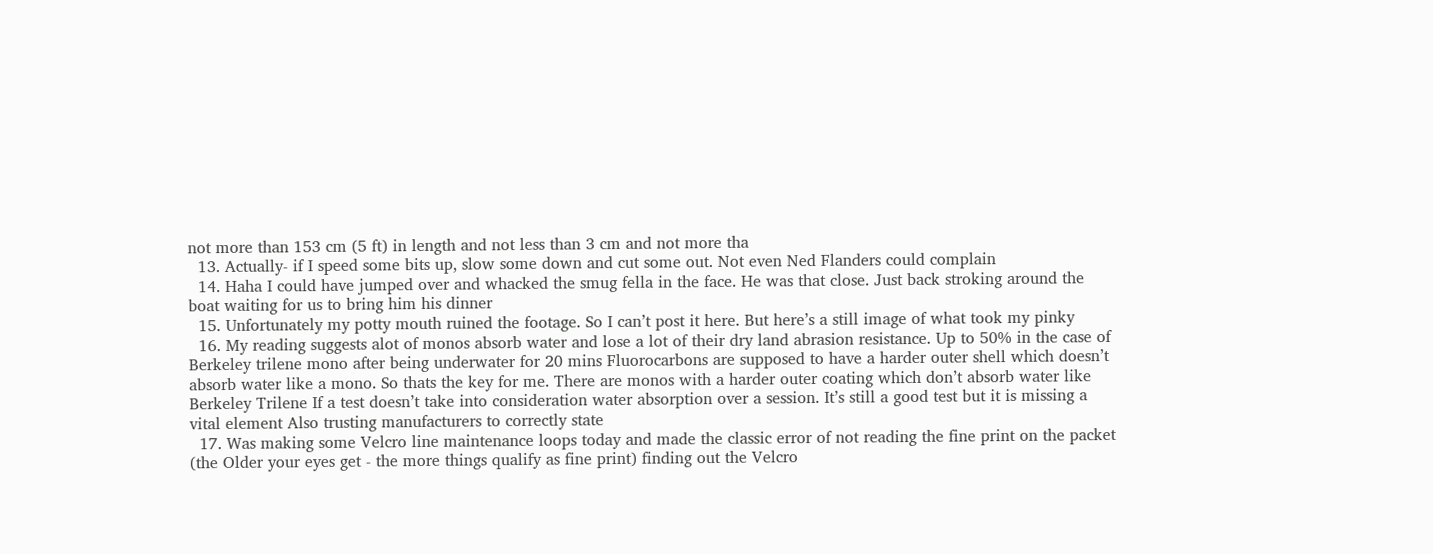not more than 153 cm (5 ft) in length and not less than 3 cm and not more tha
  13. Actually- if I speed some bits up, slow some down and cut some out. Not even Ned Flanders could complain
  14. Haha I could have jumped over and whacked the smug fella in the face. He was that close. Just back stroking around the boat waiting for us to bring him his dinner
  15. Unfortunately my potty mouth ruined the footage. So I can’t post it here. But here’s a still image of what took my pinky
  16. My reading suggests alot of monos absorb water and lose a lot of their dry land abrasion resistance. Up to 50% in the case of Berkeley trilene mono after being underwater for 20 mins Fluorocarbons are supposed to have a harder outer shell which doesn’t absorb water like a mono. So thats the key for me. There are monos with a harder outer coating which don’t absorb water like Berkeley Trilene If a test doesn’t take into consideration water absorption over a session. It’s still a good test but it is missing a vital element Also trusting manufacturers to correctly state
  17. Was making some Velcro line maintenance loops today and made the classic error of not reading the fine print on the packet (the Older your eyes get - the more things qualify as fine print) finding out the Velcro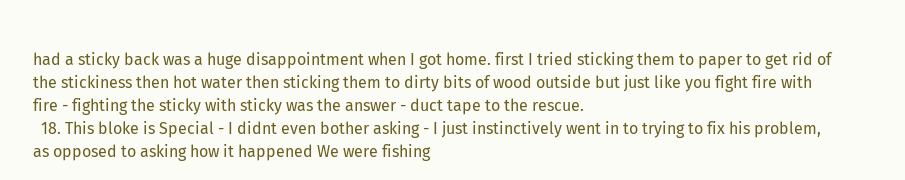had a sticky back was a huge disappointment when I got home. first I tried sticking them to paper to get rid of the stickiness then hot water then sticking them to dirty bits of wood outside but just like you fight fire with fire - fighting the sticky with sticky was the answer - duct tape to the rescue.
  18. This bloke is Special - I didnt even bother asking - I just instinctively went in to trying to fix his problem, as opposed to asking how it happened We were fishing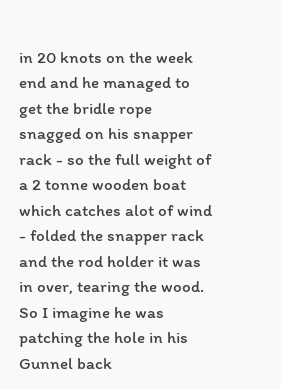in 20 knots on the week end and he managed to get the bridle rope snagged on his snapper rack - so the full weight of a 2 tonne wooden boat which catches alot of wind - folded the snapper rack and the rod holder it was in over, tearing the wood. So I imagine he was patching the hole in his Gunnel back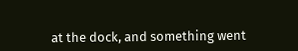at the dock, and something went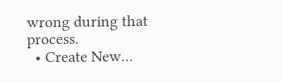wrong during that process.
  • Create New...